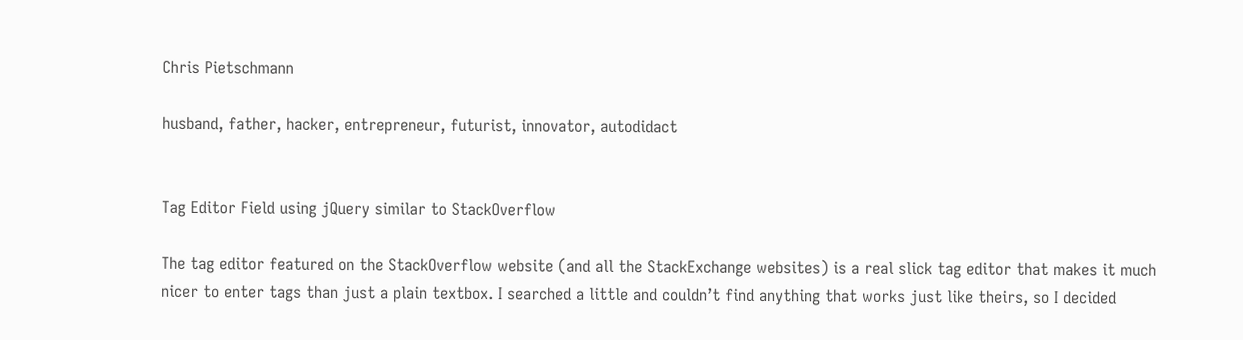Chris Pietschmann

husband, father, hacker, entrepreneur, futurist, innovator, autodidact


Tag Editor Field using jQuery similar to StackOverflow

The tag editor featured on the StackOverflow website (and all the StackExchange websites) is a real slick tag editor that makes it much nicer to enter tags than just a plain textbox. I searched a little and couldn’t find anything that works just like theirs, so I decided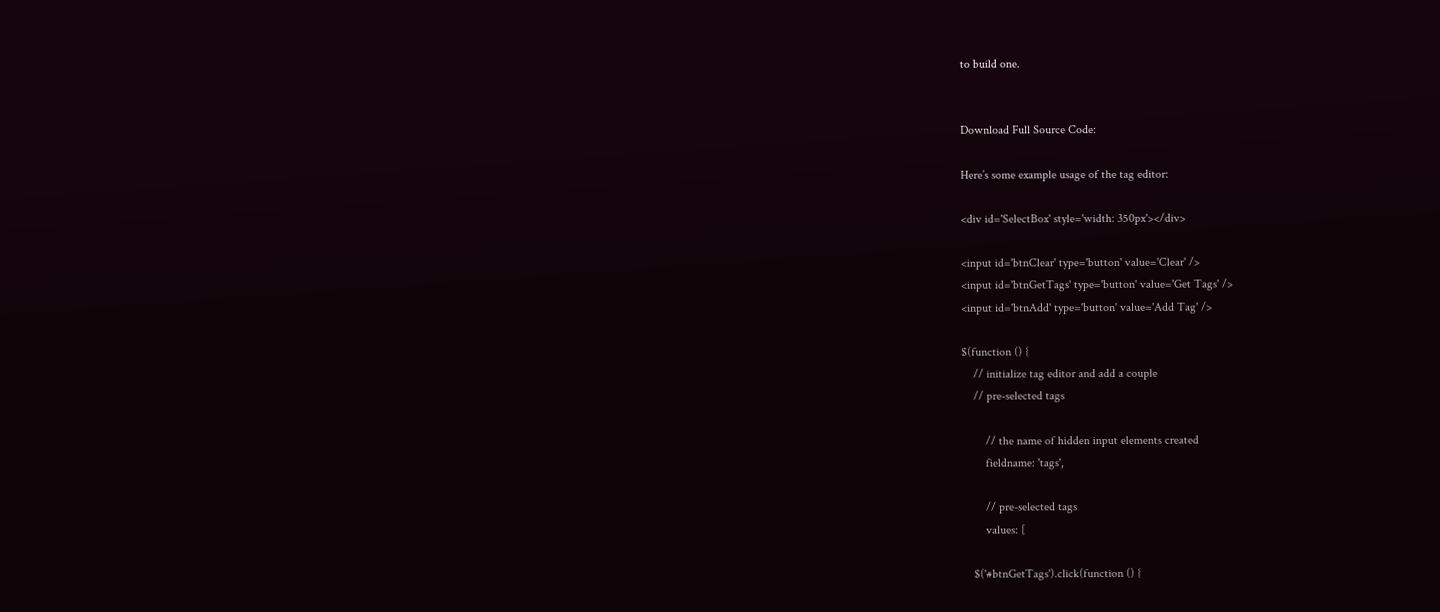to build one.


Download Full Source Code:

Here’s some example usage of the tag editor:

<div id='SelectBox' style='width: 350px'></div>

<input id='btnClear' type='button' value='Clear' />
<input id='btnGetTags' type='button' value='Get Tags' />
<input id='btnAdd' type='button' value='Add Tag' />

$(function () {
    // initialize tag editor and add a couple
    // pre-selected tags

        // the name of hidden input elements created
        fieldname: 'tags',

        // pre-selected tags
        values: [

    $('#btnGetTags').click(function () {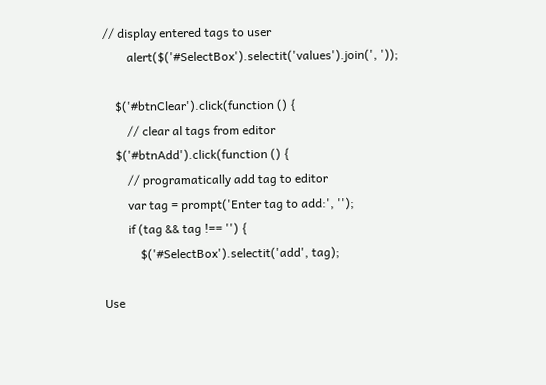// display entered tags to user
        alert($('#SelectBox').selectit('values').join(', '));

    $('#btnClear').click(function () {
        // clear al tags from editor
    $('#btnAdd').click(function () {
        // programatically add tag to editor
        var tag = prompt('Enter tag to add:', '');
        if (tag && tag !== '') {
            $('#SelectBox').selectit('add', tag);

Use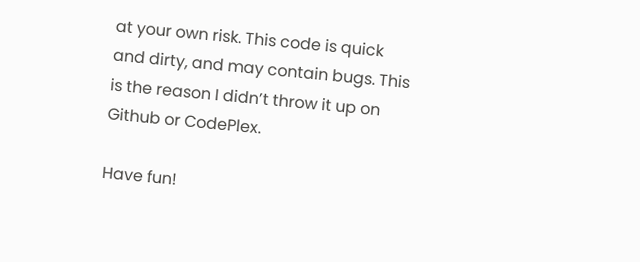at your own risk. This code is quick and dirty, and may contain bugs. This is the reason I didn’t throw it up on Github or CodePlex.

Have fun!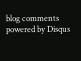blog comments powered by Disqus